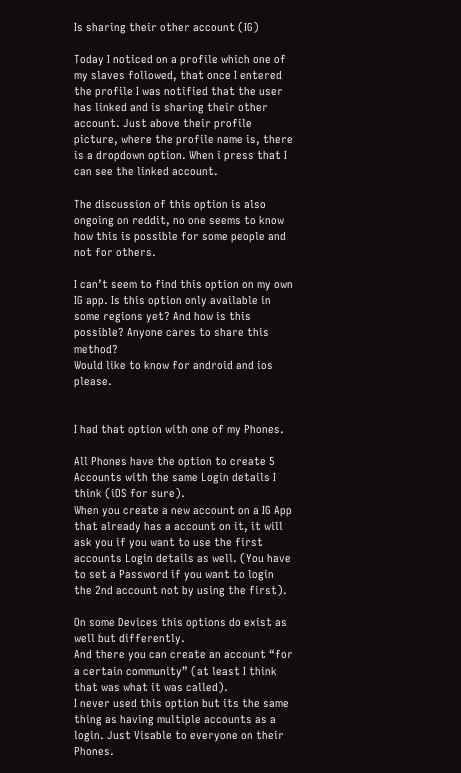Is sharing their other account (IG)

Today I noticed on a profile which one of my slaves followed, that once I entered the profile I was notified that the user has linked and is sharing their other account. Just above their profile picture, where the profile name is, there is a dropdown option. When i press that I can see the linked account.

The discussion of this option is also ongoing on reddit, no one seems to know how this is possible for some people and not for others.

I can’t seem to find this option on my own IG app. Is this option only available in some regions yet? And how is this possible? Anyone cares to share this method?
Would like to know for android and ios please.


I had that option with one of my Phones.

All Phones have the option to create 5 Accounts with the same Login details I think (iOS for sure).
When you create a new account on a IG App that already has a account on it, it will ask you if you want to use the first accounts Login details as well. (You have to set a Password if you want to login the 2nd account not by using the first).

On some Devices this options do exist as well but differently.
And there you can create an account “for a certain community” (at least I think that was what it was called).
I never used this option but its the same thing as having multiple accounts as a login. Just Visable to everyone on their Phones.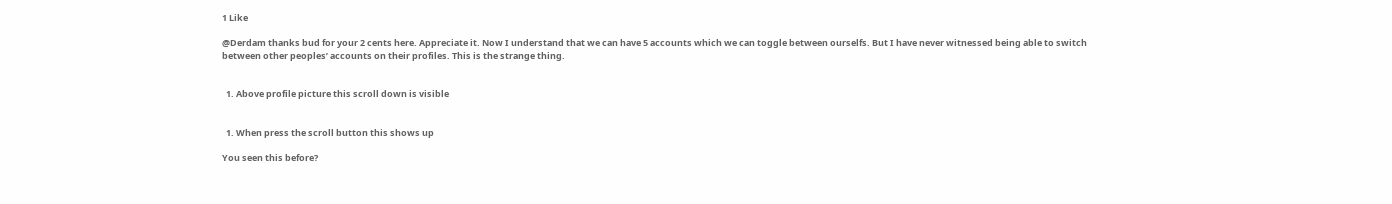1 Like

@Derdam thanks bud for your 2 cents here. Appreciate it. Now I understand that we can have 5 accounts which we can toggle between ourselfs. But I have never witnessed being able to switch between other peoples’ accounts on their profiles. This is the strange thing.


  1. Above profile picture this scroll down is visible


  1. When press the scroll button this shows up

You seen this before?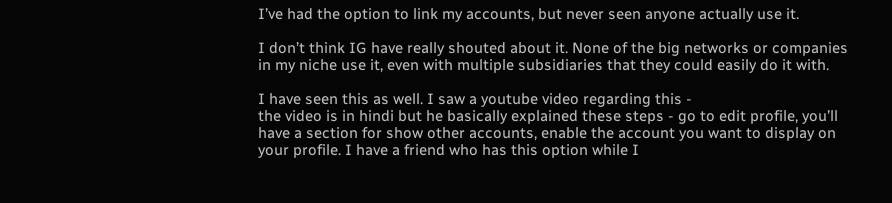I’ve had the option to link my accounts, but never seen anyone actually use it.

I don’t think IG have really shouted about it. None of the big networks or companies in my niche use it, even with multiple subsidiaries that they could easily do it with.

I have seen this as well. I saw a youtube video regarding this -
the video is in hindi but he basically explained these steps - go to edit profile, you’ll have a section for show other accounts, enable the account you want to display on your profile. I have a friend who has this option while I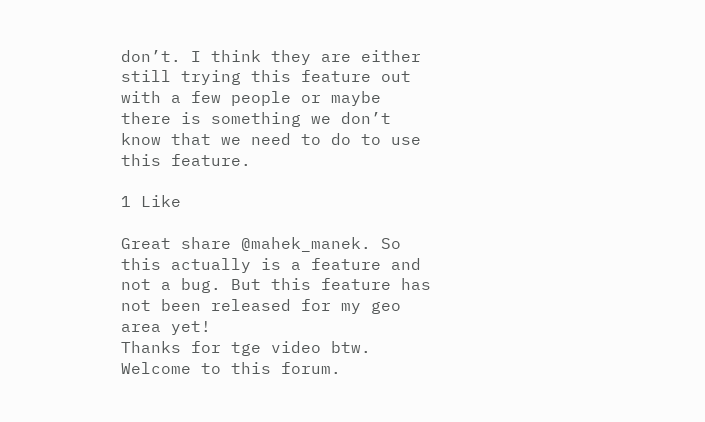don’t. I think they are either still trying this feature out with a few people or maybe there is something we don’t know that we need to do to use this feature.

1 Like

Great share @mahek_manek. So this actually is a feature and not a bug. But this feature has not been released for my geo area yet!
Thanks for tge video btw. Welcome to this forum.